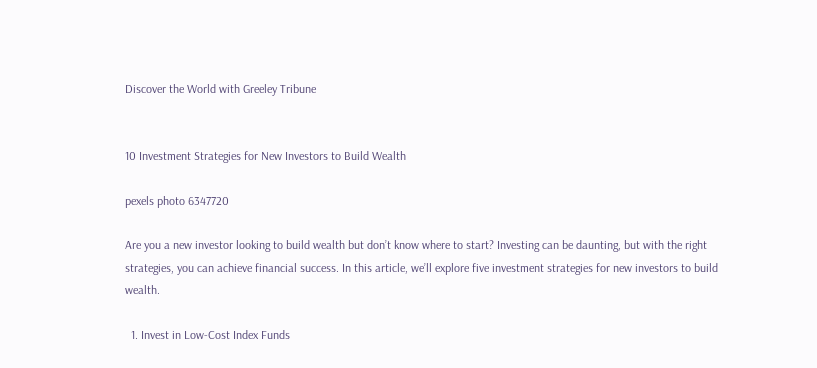Discover the World with Greeley Tribune


10 Investment Strategies for New Investors to Build Wealth

pexels photo 6347720

Are you a new investor looking to build wealth but don’t know where to start? Investing can be daunting, but with the right strategies, you can achieve financial success. In this article, we’ll explore five investment strategies for new investors to build wealth.

  1. Invest in Low-Cost Index Funds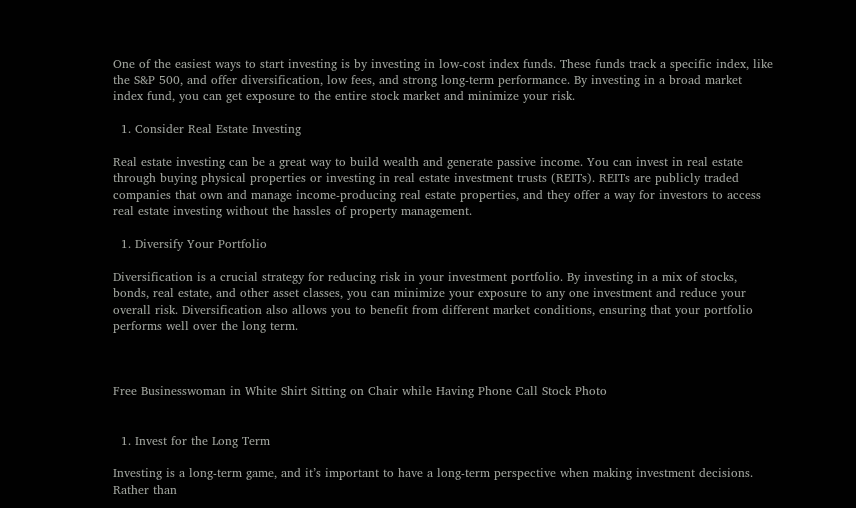One of the easiest ways to start investing is by investing in low-cost index funds. These funds track a specific index, like the S&P 500, and offer diversification, low fees, and strong long-term performance. By investing in a broad market index fund, you can get exposure to the entire stock market and minimize your risk.

  1. Consider Real Estate Investing

Real estate investing can be a great way to build wealth and generate passive income. You can invest in real estate through buying physical properties or investing in real estate investment trusts (REITs). REITs are publicly traded companies that own and manage income-producing real estate properties, and they offer a way for investors to access real estate investing without the hassles of property management.

  1. Diversify Your Portfolio

Diversification is a crucial strategy for reducing risk in your investment portfolio. By investing in a mix of stocks, bonds, real estate, and other asset classes, you can minimize your exposure to any one investment and reduce your overall risk. Diversification also allows you to benefit from different market conditions, ensuring that your portfolio performs well over the long term.



Free Businesswoman in White Shirt Sitting on Chair while Having Phone Call Stock Photo


  1. Invest for the Long Term

Investing is a long-term game, and it’s important to have a long-term perspective when making investment decisions. Rather than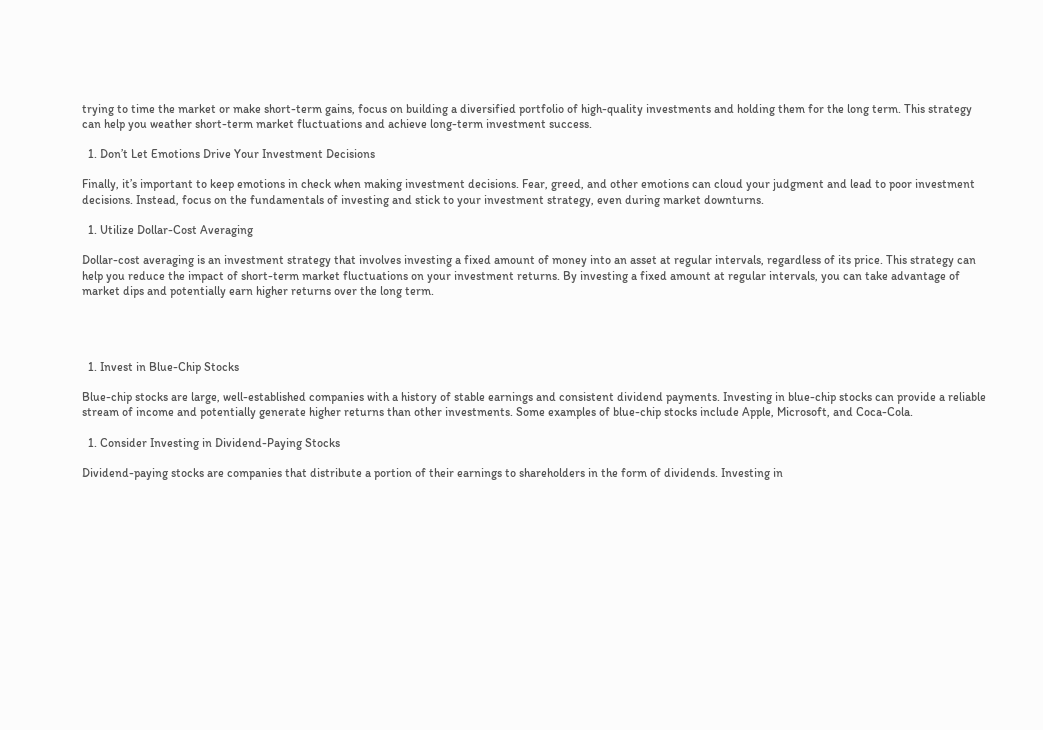trying to time the market or make short-term gains, focus on building a diversified portfolio of high-quality investments and holding them for the long term. This strategy can help you weather short-term market fluctuations and achieve long-term investment success.

  1. Don’t Let Emotions Drive Your Investment Decisions

Finally, it’s important to keep emotions in check when making investment decisions. Fear, greed, and other emotions can cloud your judgment and lead to poor investment decisions. Instead, focus on the fundamentals of investing and stick to your investment strategy, even during market downturns.

  1. Utilize Dollar-Cost Averaging

Dollar-cost averaging is an investment strategy that involves investing a fixed amount of money into an asset at regular intervals, regardless of its price. This strategy can help you reduce the impact of short-term market fluctuations on your investment returns. By investing a fixed amount at regular intervals, you can take advantage of market dips and potentially earn higher returns over the long term.




  1. Invest in Blue-Chip Stocks

Blue-chip stocks are large, well-established companies with a history of stable earnings and consistent dividend payments. Investing in blue-chip stocks can provide a reliable stream of income and potentially generate higher returns than other investments. Some examples of blue-chip stocks include Apple, Microsoft, and Coca-Cola.

  1. Consider Investing in Dividend-Paying Stocks

Dividend-paying stocks are companies that distribute a portion of their earnings to shareholders in the form of dividends. Investing in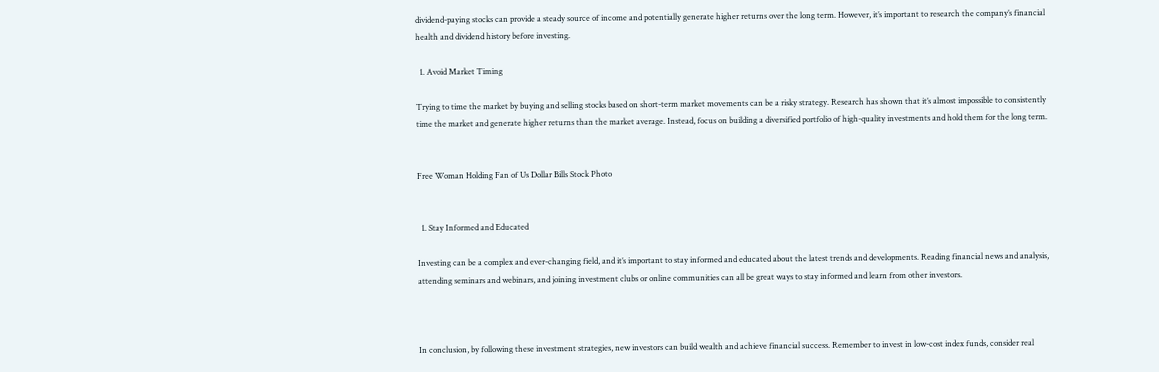dividend-paying stocks can provide a steady source of income and potentially generate higher returns over the long term. However, it’s important to research the company’s financial health and dividend history before investing.

  1. Avoid Market Timing

Trying to time the market by buying and selling stocks based on short-term market movements can be a risky strategy. Research has shown that it’s almost impossible to consistently time the market and generate higher returns than the market average. Instead, focus on building a diversified portfolio of high-quality investments and hold them for the long term.


Free Woman Holding Fan of Us Dollar Bills Stock Photo


  1. Stay Informed and Educated

Investing can be a complex and ever-changing field, and it’s important to stay informed and educated about the latest trends and developments. Reading financial news and analysis, attending seminars and webinars, and joining investment clubs or online communities can all be great ways to stay informed and learn from other investors.



In conclusion, by following these investment strategies, new investors can build wealth and achieve financial success. Remember to invest in low-cost index funds, consider real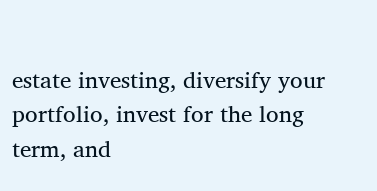estate investing, diversify your portfolio, invest for the long term, and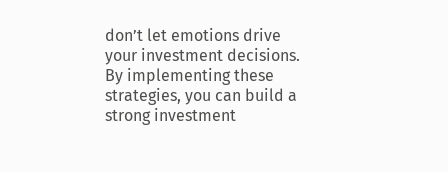don’t let emotions drive your investment decisions. By implementing these strategies, you can build a strong investment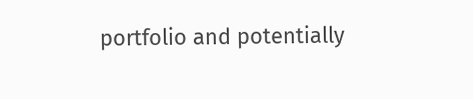portfolio and potentially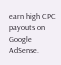earn high CPC payouts on Google AdSense.